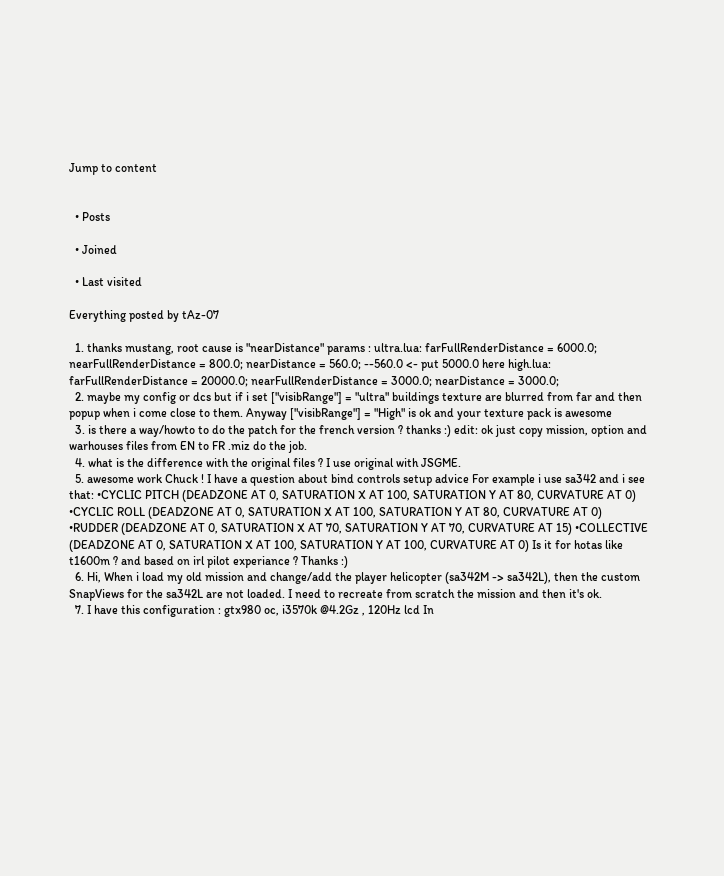Jump to content


  • Posts

  • Joined

  • Last visited

Everything posted by tAz-07

  1. thanks mustang, root cause is "nearDistance" params : ultra.lua: farFullRenderDistance = 6000.0; nearFullRenderDistance = 800.0; nearDistance = 560.0; --560.0 <- put 5000.0 here high.lua: farFullRenderDistance = 20000.0; nearFullRenderDistance = 3000.0; nearDistance = 3000.0;
  2. maybe my config or dcs but if i set ["visibRange"] = "ultra" buildings texture are blurred from far and then popup when i come close to them. Anyway ["visibRange"] = "High" is ok and your texture pack is awesome
  3. is there a way/howto to do the patch for the french version ? thanks :) edit: ok just copy mission, option and warhouses files from EN to FR .miz do the job.
  4. what is the difference with the original files ? I use original with JSGME.
  5. awesome work Chuck ! I have a question about bind controls setup advice For example i use sa342 and i see that: •CYCLIC PITCH (DEADZONE AT 0, SATURATION X AT 100, SATURATION Y AT 80, CURVATURE AT 0) •CYCLIC ROLL (DEADZONE AT 0, SATURATION X AT 100, SATURATION Y AT 80, CURVATURE AT 0) •RUDDER (DEADZONE AT 0, SATURATION X AT 70, SATURATION Y AT 70, CURVATURE AT 15) •COLLECTIVE (DEADZONE AT 0, SATURATION X AT 100, SATURATION Y AT 100, CURVATURE AT 0) Is it for hotas like t1600m ? and based on irl pilot experiance ? Thanks :)
  6. Hi, When i load my old mission and change/add the player helicopter (sa342M -> sa342L), then the custom SnapViews for the sa342L are not loaded. I need to recreate from scratch the mission and then it's ok.
  7. I have this configuration : gtx980 oc, i3570k @4.2Gz , 120Hz lcd In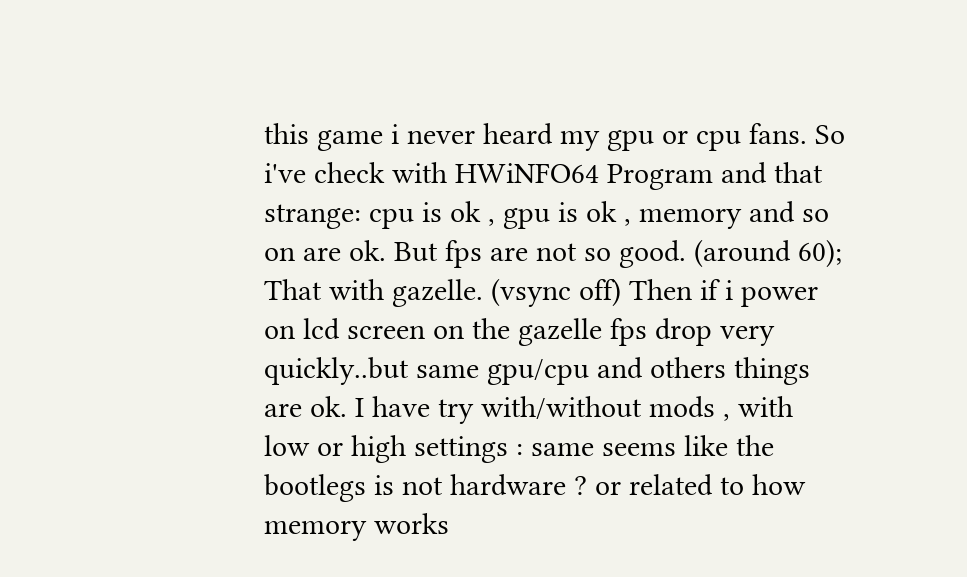this game i never heard my gpu or cpu fans. So i've check with HWiNFO64 Program and that strange: cpu is ok , gpu is ok , memory and so on are ok. But fps are not so good. (around 60); That with gazelle. (vsync off) Then if i power on lcd screen on the gazelle fps drop very quickly..but same gpu/cpu and others things are ok. I have try with/without mods , with low or high settings : same seems like the bootlegs is not hardware ? or related to how memory works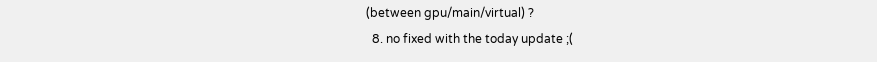(between gpu/main/virtual) ?
  8. no fixed with the today update ;(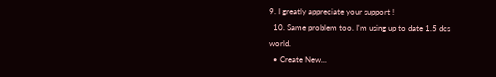9. I greatly appreciate your support !
  10. Same problem too. I'm using up to date 1.5 dcs world.
  • Create New...